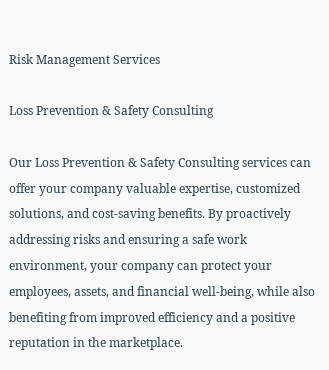Risk Management Services

Loss Prevention & Safety Consulting

Our Loss Prevention & Safety Consulting services can offer your company valuable expertise, customized solutions, and cost-saving benefits. By proactively addressing risks and ensuring a safe work environment, your company can protect your employees, assets, and financial well-being, while also benefiting from improved efficiency and a positive reputation in the marketplace.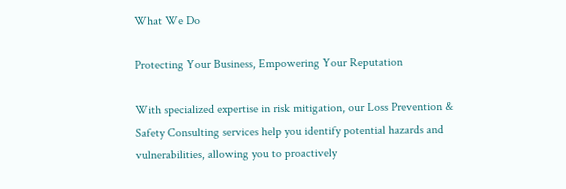What We Do

Protecting Your Business, Empowering Your Reputation

With specialized expertise in risk mitigation, our Loss Prevention & Safety Consulting services help you identify potential hazards and vulnerabilities, allowing you to proactively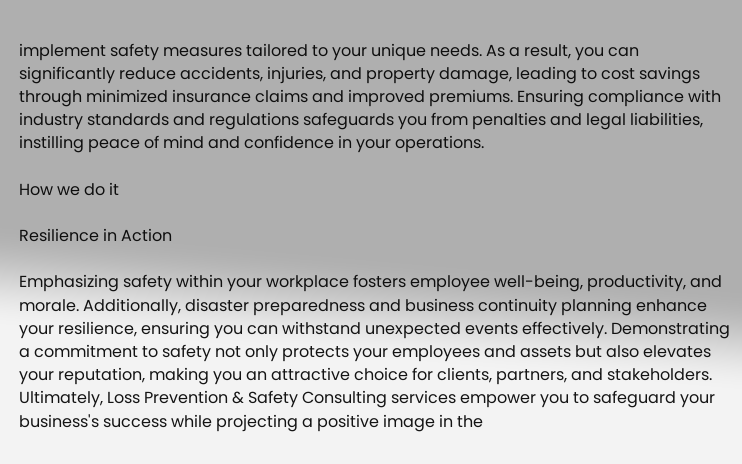implement safety measures tailored to your unique needs. As a result, you can significantly reduce accidents, injuries, and property damage, leading to cost savings through minimized insurance claims and improved premiums. Ensuring compliance with industry standards and regulations safeguards you from penalties and legal liabilities, instilling peace of mind and confidence in your operations.

How we do it

Resilience in Action

Emphasizing safety within your workplace fosters employee well-being, productivity, and morale. Additionally, disaster preparedness and business continuity planning enhance your resilience, ensuring you can withstand unexpected events effectively. Demonstrating a commitment to safety not only protects your employees and assets but also elevates your reputation, making you an attractive choice for clients, partners, and stakeholders. Ultimately, Loss Prevention & Safety Consulting services empower you to safeguard your business's success while projecting a positive image in the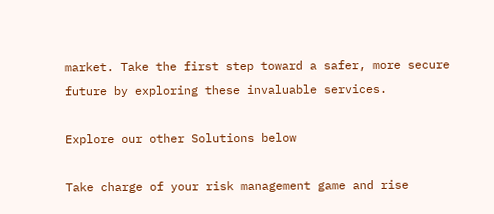market. Take the first step toward a safer, more secure future by exploring these invaluable services.

Explore our other Solutions below

Take charge of your risk management game and rise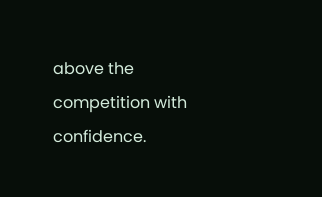above the competition with confidence.